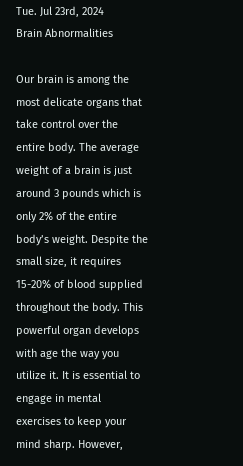Tue. Jul 23rd, 2024
Brain Abnormalities

Our brain is among the most delicate organs that take control over the entire body. The average weight of a brain is just around 3 pounds which is only 2% of the entire body’s weight. Despite the small size, it requires 15-20% of blood supplied throughout the body. This powerful organ develops with age the way you utilize it. It is essential to engage in mental exercises to keep your mind sharp. However,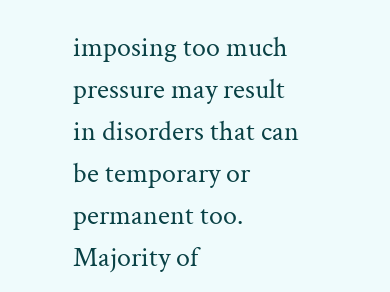imposing too much pressure may result in disorders that can be temporary or permanent too. Majority of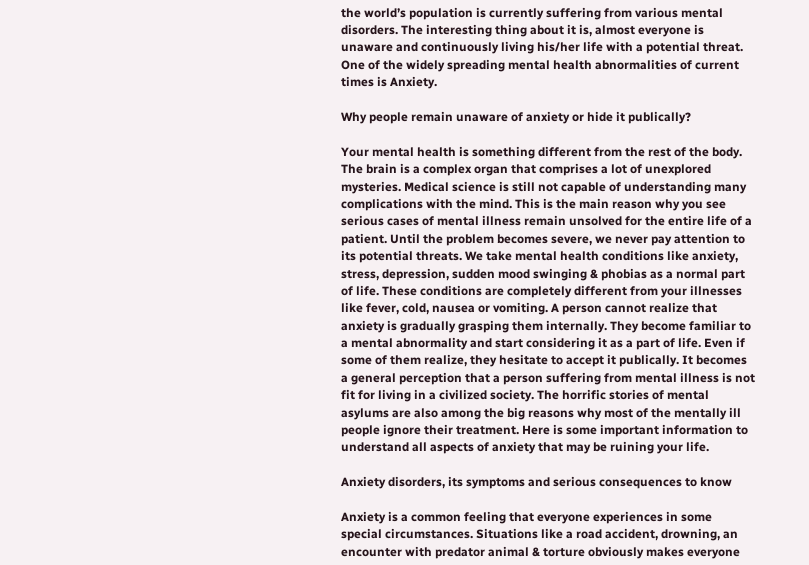the world’s population is currently suffering from various mental disorders. The interesting thing about it is, almost everyone is unaware and continuously living his/her life with a potential threat. One of the widely spreading mental health abnormalities of current times is Anxiety.

Why people remain unaware of anxiety or hide it publically?

Your mental health is something different from the rest of the body. The brain is a complex organ that comprises a lot of unexplored mysteries. Medical science is still not capable of understanding many complications with the mind. This is the main reason why you see serious cases of mental illness remain unsolved for the entire life of a patient. Until the problem becomes severe, we never pay attention to its potential threats. We take mental health conditions like anxiety, stress, depression, sudden mood swinging & phobias as a normal part of life. These conditions are completely different from your illnesses like fever, cold, nausea or vomiting. A person cannot realize that anxiety is gradually grasping them internally. They become familiar to a mental abnormality and start considering it as a part of life. Even if some of them realize, they hesitate to accept it publically. It becomes a general perception that a person suffering from mental illness is not fit for living in a civilized society. The horrific stories of mental asylums are also among the big reasons why most of the mentally ill people ignore their treatment. Here is some important information to understand all aspects of anxiety that may be ruining your life.

Anxiety disorders, its symptoms and serious consequences to know

Anxiety is a common feeling that everyone experiences in some special circumstances. Situations like a road accident, drowning, an encounter with predator animal & torture obviously makes everyone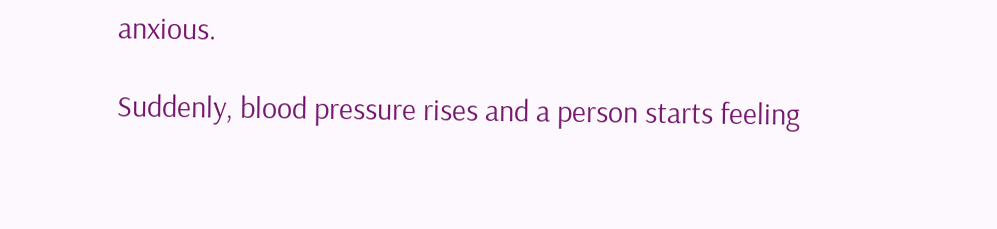anxious.

Suddenly, blood pressure rises and a person starts feeling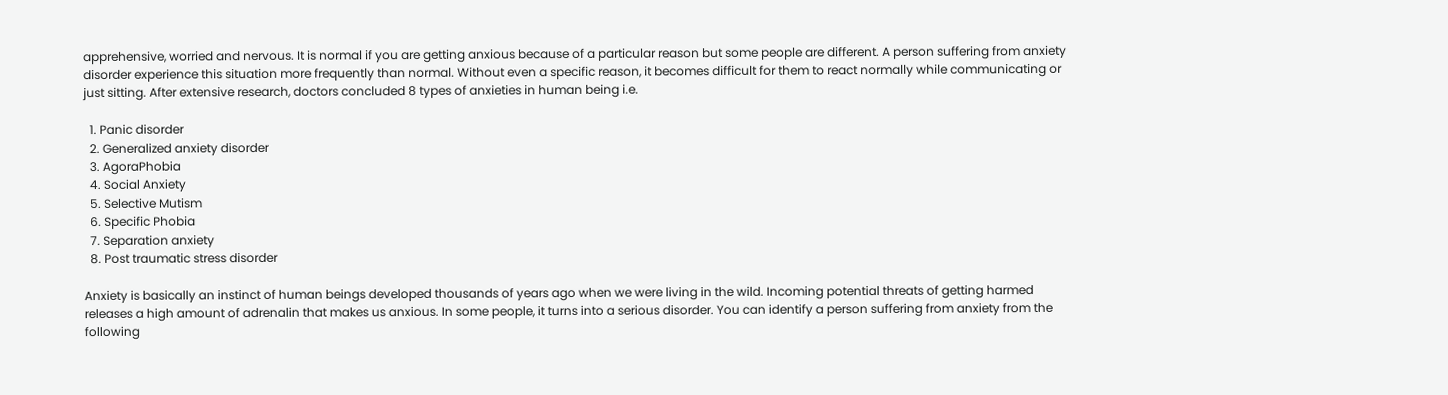apprehensive, worried and nervous. It is normal if you are getting anxious because of a particular reason but some people are different. A person suffering from anxiety disorder experience this situation more frequently than normal. Without even a specific reason, it becomes difficult for them to react normally while communicating or just sitting. After extensive research, doctors concluded 8 types of anxieties in human being i.e.

  1. Panic disorder
  2. Generalized anxiety disorder
  3. AgoraPhobia
  4. Social Anxiety
  5. Selective Mutism
  6. Specific Phobia
  7. Separation anxiety
  8. Post traumatic stress disorder

Anxiety is basically an instinct of human beings developed thousands of years ago when we were living in the wild. Incoming potential threats of getting harmed releases a high amount of adrenalin that makes us anxious. In some people, it turns into a serious disorder. You can identify a person suffering from anxiety from the following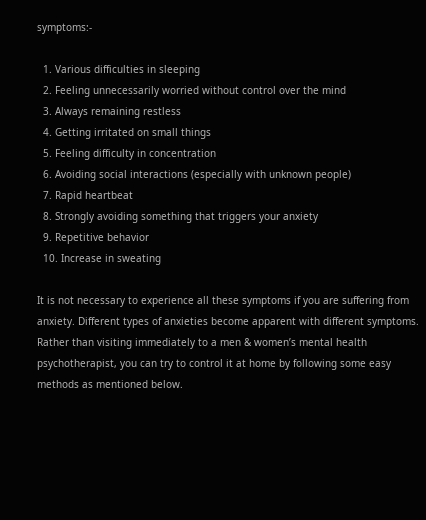symptoms:-

  1. Various difficulties in sleeping
  2. Feeling unnecessarily worried without control over the mind
  3. Always remaining restless
  4. Getting irritated on small things
  5. Feeling difficulty in concentration
  6. Avoiding social interactions (especially with unknown people)
  7. Rapid heartbeat
  8. Strongly avoiding something that triggers your anxiety
  9. Repetitive behavior
  10. Increase in sweating

It is not necessary to experience all these symptoms if you are suffering from anxiety. Different types of anxieties become apparent with different symptoms. Rather than visiting immediately to a men & women’s mental health psychotherapist, you can try to control it at home by following some easy methods as mentioned below.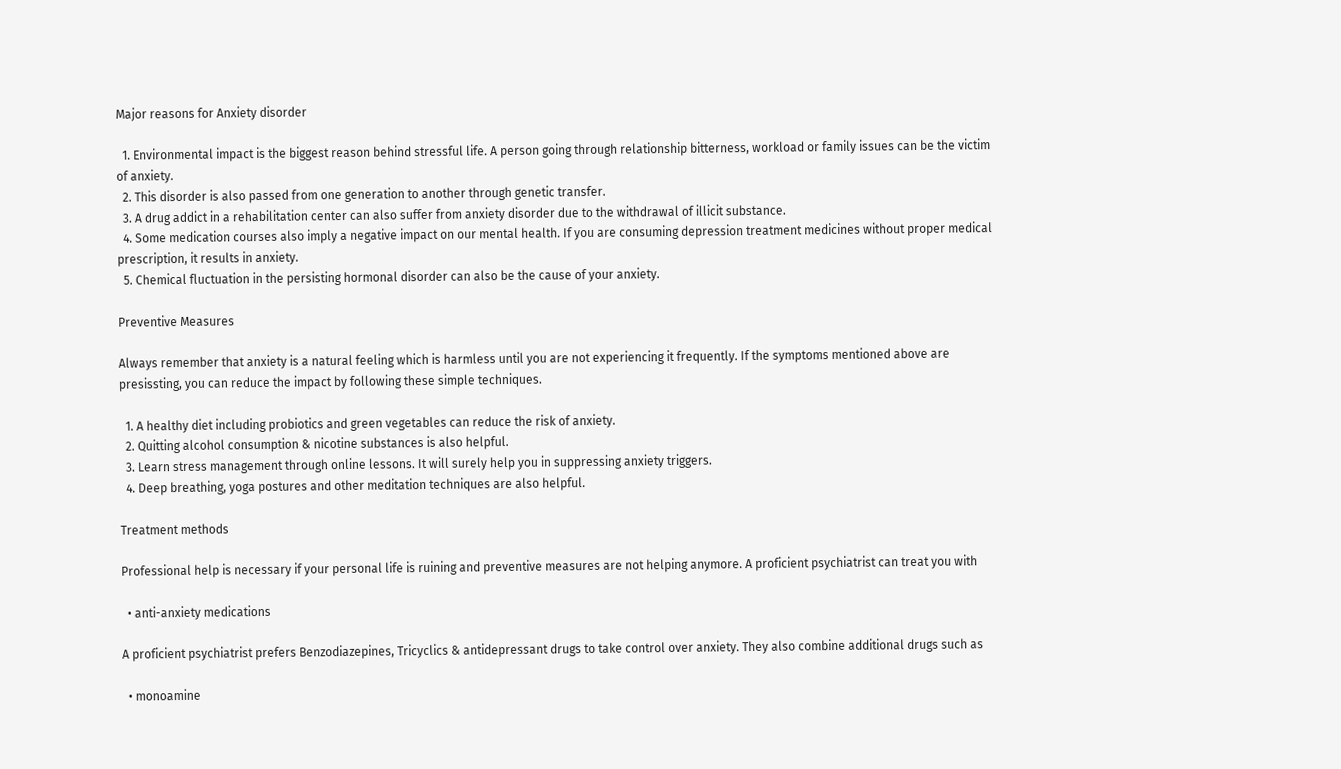Major reasons for Anxiety disorder

  1. Environmental impact is the biggest reason behind stressful life. A person going through relationship bitterness, workload or family issues can be the victim of anxiety.
  2. This disorder is also passed from one generation to another through genetic transfer.
  3. A drug addict in a rehabilitation center can also suffer from anxiety disorder due to the withdrawal of illicit substance.
  4. Some medication courses also imply a negative impact on our mental health. If you are consuming depression treatment medicines without proper medical prescription, it results in anxiety.
  5. Chemical fluctuation in the persisting hormonal disorder can also be the cause of your anxiety.

Preventive Measures

Always remember that anxiety is a natural feeling which is harmless until you are not experiencing it frequently. If the symptoms mentioned above are presissting, you can reduce the impact by following these simple techniques.

  1. A healthy diet including probiotics and green vegetables can reduce the risk of anxiety.
  2. Quitting alcohol consumption & nicotine substances is also helpful.
  3. Learn stress management through online lessons. It will surely help you in suppressing anxiety triggers.
  4. Deep breathing, yoga postures and other meditation techniques are also helpful.

Treatment methods

Professional help is necessary if your personal life is ruining and preventive measures are not helping anymore. A proficient psychiatrist can treat you with

  • anti-anxiety medications

A proficient psychiatrist prefers Benzodiazepines, Tricyclics & antidepressant drugs to take control over anxiety. They also combine additional drugs such as

  • monoamine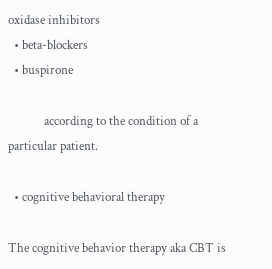oxidase inhibitors
  • beta-blockers
  • buspirone

            according to the condition of a particular patient.

  • cognitive behavioral therapy

The cognitive behavior therapy aka CBT is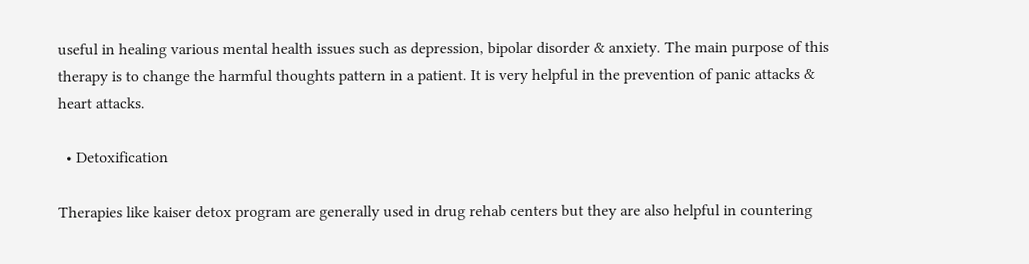useful in healing various mental health issues such as depression, bipolar disorder & anxiety. The main purpose of this therapy is to change the harmful thoughts pattern in a patient. It is very helpful in the prevention of panic attacks & heart attacks.

  • Detoxification

Therapies like kaiser detox program are generally used in drug rehab centers but they are also helpful in countering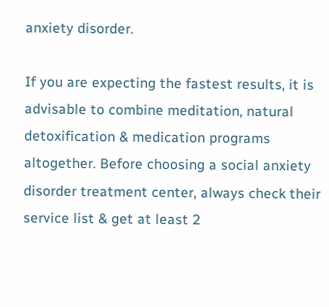anxiety disorder.

If you are expecting the fastest results, it is advisable to combine meditation, natural detoxification & medication programs altogether. Before choosing a social anxiety disorder treatment center, always check their service list & get at least 2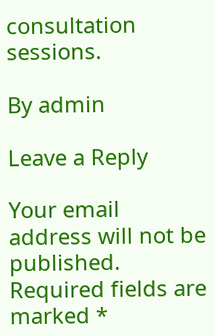consultation sessions.

By admin

Leave a Reply

Your email address will not be published. Required fields are marked *